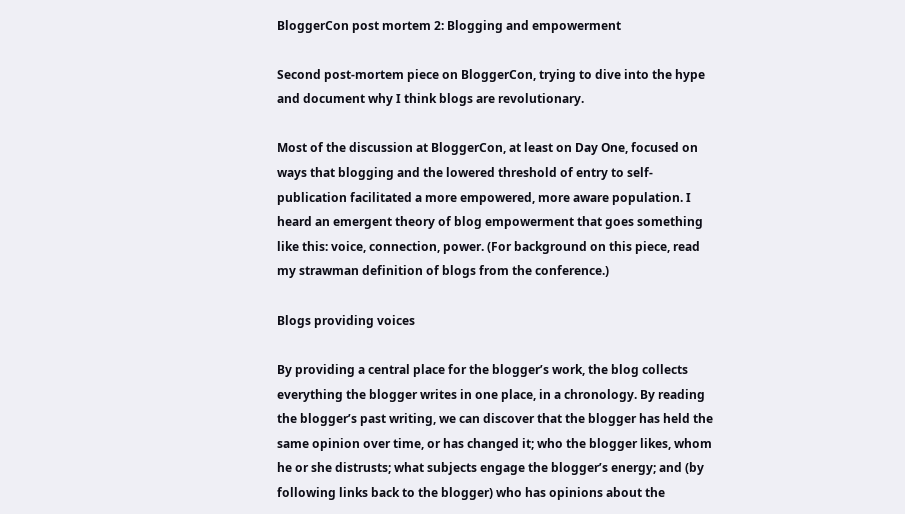BloggerCon post mortem 2: Blogging and empowerment

Second post-mortem piece on BloggerCon, trying to dive into the hype and document why I think blogs are revolutionary.

Most of the discussion at BloggerCon, at least on Day One, focused on ways that blogging and the lowered threshold of entry to self-publication facilitated a more empowered, more aware population. I heard an emergent theory of blog empowerment that goes something like this: voice, connection, power. (For background on this piece, read my strawman definition of blogs from the conference.)

Blogs providing voices

By providing a central place for the blogger’s work, the blog collects everything the blogger writes in one place, in a chronology. By reading the blogger’s past writing, we can discover that the blogger has held the same opinion over time, or has changed it; who the blogger likes, whom he or she distrusts; what subjects engage the blogger’s energy; and (by following links back to the blogger) who has opinions about the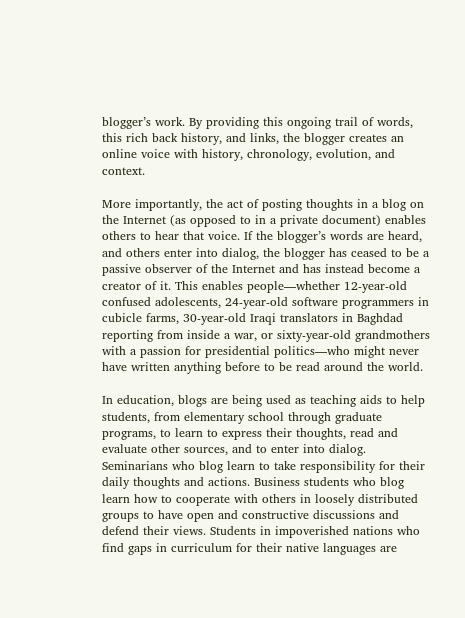blogger’s work. By providing this ongoing trail of words, this rich back history, and links, the blogger creates an online voice with history, chronology, evolution, and context.

More importantly, the act of posting thoughts in a blog on the Internet (as opposed to in a private document) enables others to hear that voice. If the blogger’s words are heard, and others enter into dialog, the blogger has ceased to be a passive observer of the Internet and has instead become a creator of it. This enables people—whether 12-year-old confused adolescents, 24-year-old software programmers in cubicle farms, 30-year-old Iraqi translators in Baghdad reporting from inside a war, or sixty-year-old grandmothers with a passion for presidential politics—who might never have written anything before to be read around the world.

In education, blogs are being used as teaching aids to help students, from elementary school through graduate programs, to learn to express their thoughts, read and evaluate other sources, and to enter into dialog. Seminarians who blog learn to take responsibility for their daily thoughts and actions. Business students who blog learn how to cooperate with others in loosely distributed groups to have open and constructive discussions and defend their views. Students in impoverished nations who find gaps in curriculum for their native languages are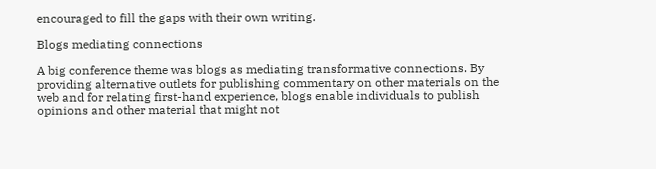encouraged to fill the gaps with their own writing.

Blogs mediating connections

A big conference theme was blogs as mediating transformative connections. By providing alternative outlets for publishing commentary on other materials on the web and for relating first-hand experience, blogs enable individuals to publish opinions and other material that might not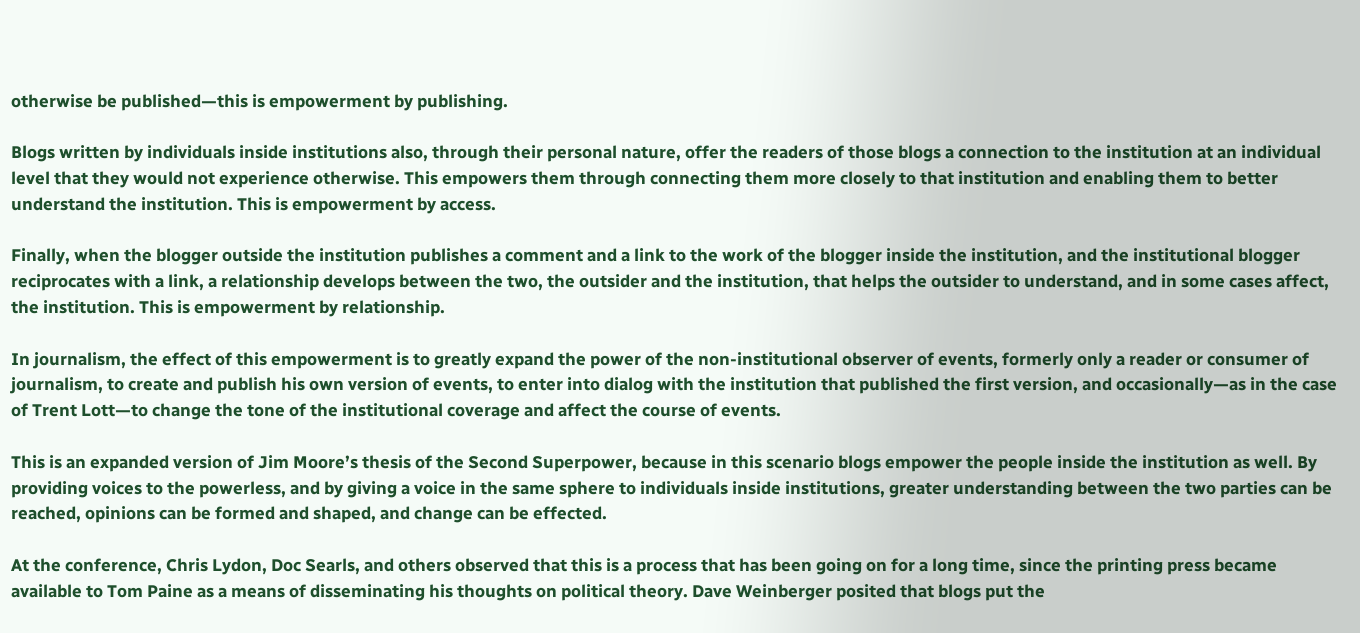otherwise be published—this is empowerment by publishing.

Blogs written by individuals inside institutions also, through their personal nature, offer the readers of those blogs a connection to the institution at an individual level that they would not experience otherwise. This empowers them through connecting them more closely to that institution and enabling them to better understand the institution. This is empowerment by access.

Finally, when the blogger outside the institution publishes a comment and a link to the work of the blogger inside the institution, and the institutional blogger reciprocates with a link, a relationship develops between the two, the outsider and the institution, that helps the outsider to understand, and in some cases affect, the institution. This is empowerment by relationship.

In journalism, the effect of this empowerment is to greatly expand the power of the non-institutional observer of events, formerly only a reader or consumer of journalism, to create and publish his own version of events, to enter into dialog with the institution that published the first version, and occasionally—as in the case of Trent Lott—to change the tone of the institutional coverage and affect the course of events.

This is an expanded version of Jim Moore’s thesis of the Second Superpower, because in this scenario blogs empower the people inside the institution as well. By providing voices to the powerless, and by giving a voice in the same sphere to individuals inside institutions, greater understanding between the two parties can be reached, opinions can be formed and shaped, and change can be effected.

At the conference, Chris Lydon, Doc Searls, and others observed that this is a process that has been going on for a long time, since the printing press became available to Tom Paine as a means of disseminating his thoughts on political theory. Dave Weinberger posited that blogs put the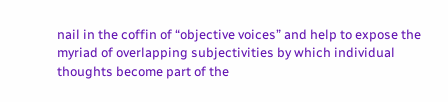nail in the coffin of “objective voices” and help to expose the myriad of overlapping subjectivities by which individual thoughts become part of the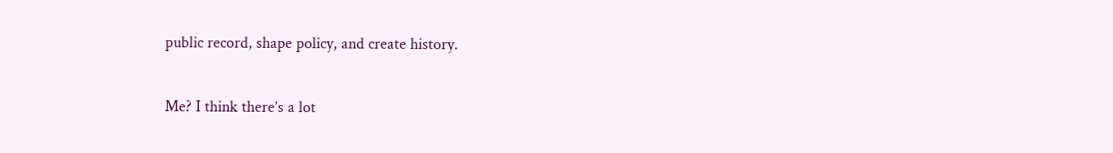public record, shape policy, and create history.

Me? I think there’s a lot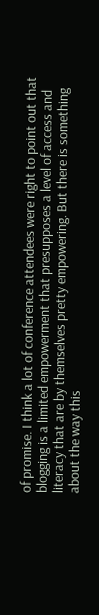of promise. I think a lot of conference attendees were right to point out that blogging is a limited empowerment that presupposes a level of access and literacy that are by themselves pretty empowering. But there is something about the way this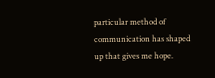particular method of communication has shaped up that gives me hope.